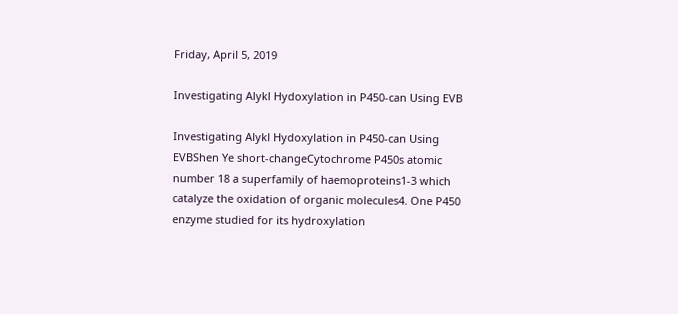Friday, April 5, 2019

Investigating Alykl Hydoxylation in P450-can Using EVB

Investigating Alykl Hydoxylation in P450-can Using EVBShen Ye short-changeCytochrome P450s atomic number 18 a superfamily of haemoproteins1-3 which catalyze the oxidation of organic molecules4. One P450 enzyme studied for its hydroxylation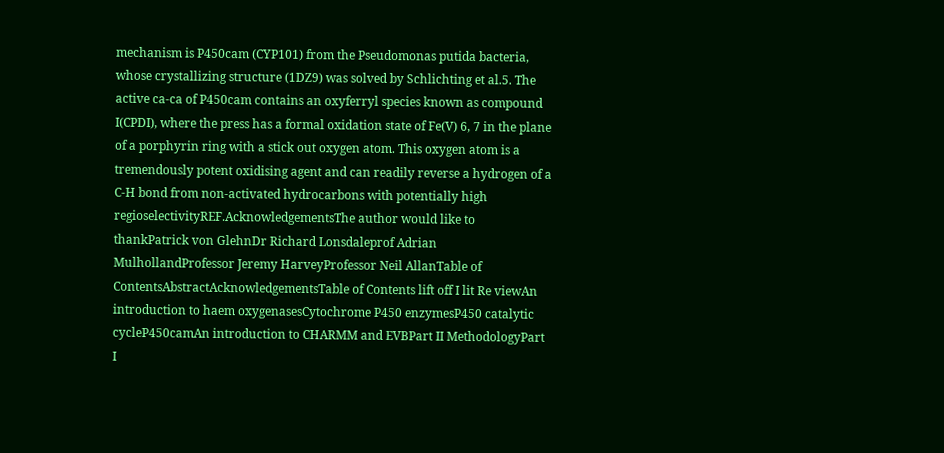mechanism is P450cam (CYP101) from the Pseudomonas putida bacteria, whose crystallizing structure (1DZ9) was solved by Schlichting et al.5. The active ca-ca of P450cam contains an oxyferryl species known as compound I(CPDI), where the press has a formal oxidation state of Fe(V) 6, 7 in the plane of a porphyrin ring with a stick out oxygen atom. This oxygen atom is a tremendously potent oxidising agent and can readily reverse a hydrogen of a C-H bond from non-activated hydrocarbons with potentially high regioselectivityREF.AcknowledgementsThe author would like to thankPatrick von GlehnDr Richard Lonsdaleprof Adrian MulhollandProfessor Jeremy HarveyProfessor Neil AllanTable of ContentsAbstractAcknowledgementsTable of Contents lift off I lit Re viewAn introduction to haem oxygenasesCytochrome P450 enzymesP450 catalytic cycleP450camAn introduction to CHARMM and EVBPart II MethodologyPart I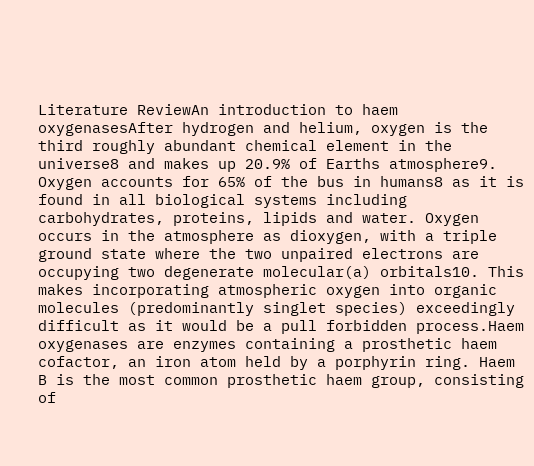Literature ReviewAn introduction to haem oxygenasesAfter hydrogen and helium, oxygen is the third roughly abundant chemical element in the universe8 and makes up 20.9% of Earths atmosphere9. Oxygen accounts for 65% of the bus in humans8 as it is found in all biological systems including carbohydrates, proteins, lipids and water. Oxygen occurs in the atmosphere as dioxygen, with a triple ground state where the two unpaired electrons are occupying two degenerate molecular(a) orbitals10. This makes incorporating atmospheric oxygen into organic molecules (predominantly singlet species) exceedingly difficult as it would be a pull forbidden process.Haem oxygenases are enzymes containing a prosthetic haem cofactor, an iron atom held by a porphyrin ring. Haem B is the most common prosthetic haem group, consisting of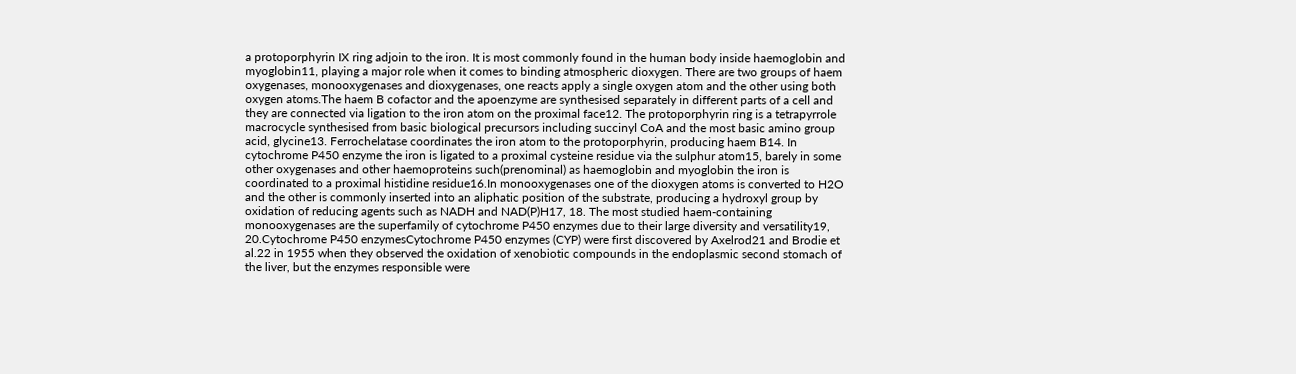a protoporphyrin IX ring adjoin to the iron. It is most commonly found in the human body inside haemoglobin and myoglobin11, playing a major role when it comes to binding atmospheric dioxygen. There are two groups of haem oxygenases, monooxygenases and dioxygenases, one reacts apply a single oxygen atom and the other using both oxygen atoms.The haem B cofactor and the apoenzyme are synthesised separately in different parts of a cell and they are connected via ligation to the iron atom on the proximal face12. The protoporphyrin ring is a tetrapyrrole macrocycle synthesised from basic biological precursors including succinyl CoA and the most basic amino group acid, glycine13. Ferrochelatase coordinates the iron atom to the protoporphyrin, producing haem B14. In cytochrome P450 enzyme the iron is ligated to a proximal cysteine residue via the sulphur atom15, barely in some other oxygenases and other haemoproteins such(prenominal) as haemoglobin and myoglobin the iron is coordinated to a proximal histidine residue16.In monooxygenases one of the dioxygen atoms is converted to H2O and the other is commonly inserted into an aliphatic position of the substrate, producing a hydroxyl group by oxidation of reducing agents such as NADH and NAD(P)H17, 18. The most studied haem-containing monooxygenases are the superfamily of cytochrome P450 enzymes due to their large diversity and versatility19, 20.Cytochrome P450 enzymesCytochrome P450 enzymes (CYP) were first discovered by Axelrod21 and Brodie et al.22 in 1955 when they observed the oxidation of xenobiotic compounds in the endoplasmic second stomach of the liver, but the enzymes responsible were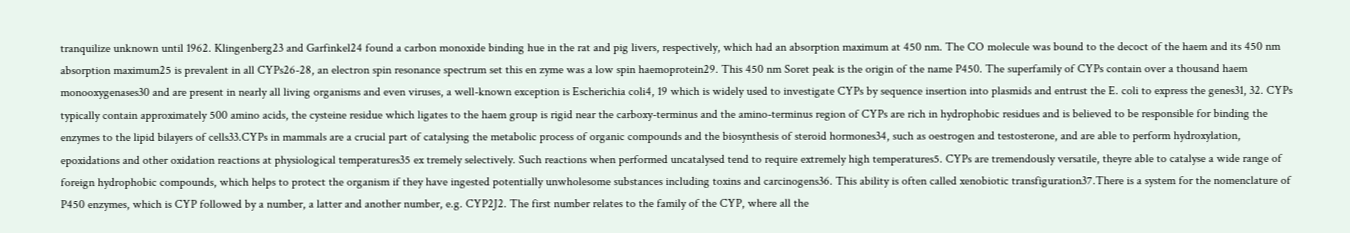tranquilize unknown until 1962. Klingenberg23 and Garfinkel24 found a carbon monoxide binding hue in the rat and pig livers, respectively, which had an absorption maximum at 450 nm. The CO molecule was bound to the decoct of the haem and its 450 nm absorption maximum25 is prevalent in all CYPs26-28, an electron spin resonance spectrum set this en zyme was a low spin haemoprotein29. This 450 nm Soret peak is the origin of the name P450. The superfamily of CYPs contain over a thousand haem monooxygenases30 and are present in nearly all living organisms and even viruses, a well-known exception is Escherichia coli4, 19 which is widely used to investigate CYPs by sequence insertion into plasmids and entrust the E. coli to express the genes31, 32. CYPs typically contain approximately 500 amino acids, the cysteine residue which ligates to the haem group is rigid near the carboxy-terminus and the amino-terminus region of CYPs are rich in hydrophobic residues and is believed to be responsible for binding the enzymes to the lipid bilayers of cells33.CYPs in mammals are a crucial part of catalysing the metabolic process of organic compounds and the biosynthesis of steroid hormones34, such as oestrogen and testosterone, and are able to perform hydroxylation, epoxidations and other oxidation reactions at physiological temperatures35 ex tremely selectively. Such reactions when performed uncatalysed tend to require extremely high temperatures5. CYPs are tremendously versatile, theyre able to catalyse a wide range of foreign hydrophobic compounds, which helps to protect the organism if they have ingested potentially unwholesome substances including toxins and carcinogens36. This ability is often called xenobiotic transfiguration37.There is a system for the nomenclature of P450 enzymes, which is CYP followed by a number, a latter and another number, e.g. CYP2J2. The first number relates to the family of the CYP, where all the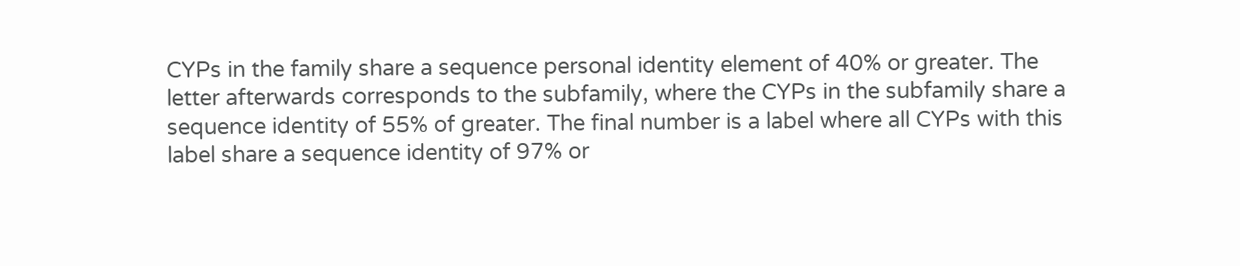CYPs in the family share a sequence personal identity element of 40% or greater. The letter afterwards corresponds to the subfamily, where the CYPs in the subfamily share a sequence identity of 55% of greater. The final number is a label where all CYPs with this label share a sequence identity of 97% or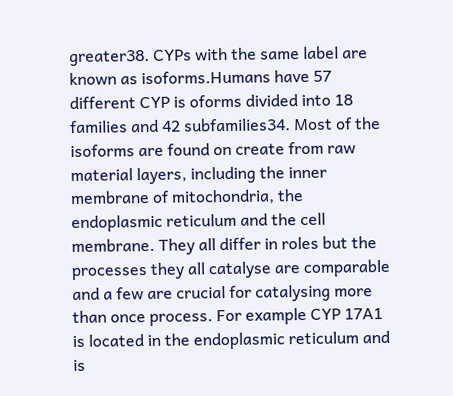greater38. CYPs with the same label are known as isoforms.Humans have 57 different CYP is oforms divided into 18 families and 42 subfamilies34. Most of the isoforms are found on create from raw material layers, including the inner membrane of mitochondria, the endoplasmic reticulum and the cell membrane. They all differ in roles but the processes they all catalyse are comparable and a few are crucial for catalysing more than once process. For example CYP 17A1 is located in the endoplasmic reticulum and is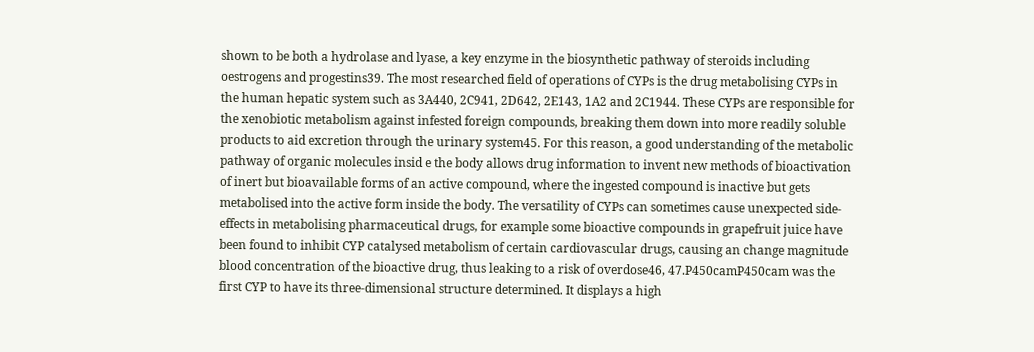shown to be both a hydrolase and lyase, a key enzyme in the biosynthetic pathway of steroids including oestrogens and progestins39. The most researched field of operations of CYPs is the drug metabolising CYPs in the human hepatic system such as 3A440, 2C941, 2D642, 2E143, 1A2 and 2C1944. These CYPs are responsible for the xenobiotic metabolism against infested foreign compounds, breaking them down into more readily soluble products to aid excretion through the urinary system45. For this reason, a good understanding of the metabolic pathway of organic molecules insid e the body allows drug information to invent new methods of bioactivation of inert but bioavailable forms of an active compound, where the ingested compound is inactive but gets metabolised into the active form inside the body. The versatility of CYPs can sometimes cause unexpected side-effects in metabolising pharmaceutical drugs, for example some bioactive compounds in grapefruit juice have been found to inhibit CYP catalysed metabolism of certain cardiovascular drugs, causing an change magnitude blood concentration of the bioactive drug, thus leaking to a risk of overdose46, 47.P450camP450cam was the first CYP to have its three-dimensional structure determined. It displays a high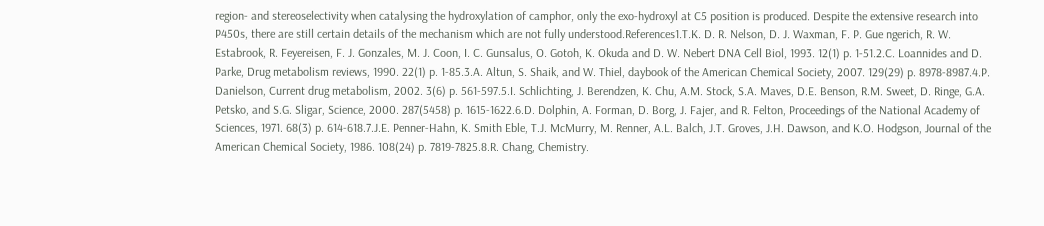region- and stereoselectivity when catalysing the hydroxylation of camphor, only the exo-hydroxyl at C5 position is produced. Despite the extensive research into P450s, there are still certain details of the mechanism which are not fully understood.References1.T.K. D. R. Nelson, D. J. Waxman, F. P. Gue ngerich, R. W. Estabrook, R. Feyereisen, F. J. Gonzales, M. J. Coon, I. C. Gunsalus, O. Gotoh, K. Okuda and D. W. Nebert DNA Cell Biol, 1993. 12(1) p. 1-51.2.C. Loannides and D. Parke, Drug metabolism reviews, 1990. 22(1) p. 1-85.3.A. Altun, S. Shaik, and W. Thiel, daybook of the American Chemical Society, 2007. 129(29) p. 8978-8987.4.P. Danielson, Current drug metabolism, 2002. 3(6) p. 561-597.5.I. Schlichting, J. Berendzen, K. Chu, A.M. Stock, S.A. Maves, D.E. Benson, R.M. Sweet, D. Ringe, G.A. Petsko, and S.G. Sligar, Science, 2000. 287(5458) p. 1615-1622.6.D. Dolphin, A. Forman, D. Borg, J. Fajer, and R. Felton, Proceedings of the National Academy of Sciences, 1971. 68(3) p. 614-618.7.J.E. Penner-Hahn, K. Smith Eble, T.J. McMurry, M. Renner, A.L. Balch, J.T. Groves, J.H. Dawson, and K.O. Hodgson, Journal of the American Chemical Society, 1986. 108(24) p. 7819-7825.8.R. Chang, Chemistry.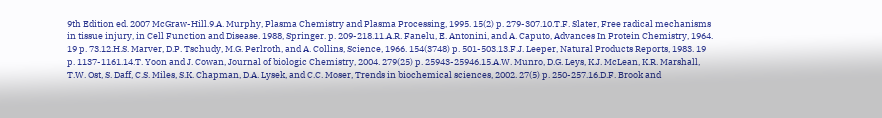9th Edition ed. 2007 McGraw-Hill.9.A. Murphy, Plasma Chemistry and Plasma Processing, 1995. 15(2) p. 279-307.10.T.F. Slater, Free radical mechanisms in tissue injury, in Cell Function and Disease. 1988, Springer. p. 209-218.11.A.R. Fanelu, E. Antonini, and A. Caputo, Advances In Protein Chemistry, 1964. 19 p. 73.12.H.S. Marver, D.P. Tschudy, M.G. Perlroth, and A. Collins, Science, 1966. 154(3748) p. 501-503.13.F.J. Leeper, Natural Products Reports, 1983. 19 p. 1137-1161.14.T. Yoon and J. Cowan, Journal of biologic Chemistry, 2004. 279(25) p. 25943-25946.15.A.W. Munro, D.G. Leys, K.J. McLean, K.R. Marshall, T.W. Ost, S. Daff, C.S. Miles, S.K. Chapman, D.A. Lysek, and C.C. Moser, Trends in biochemical sciences, 2002. 27(5) p. 250-257.16.D.F. Brook and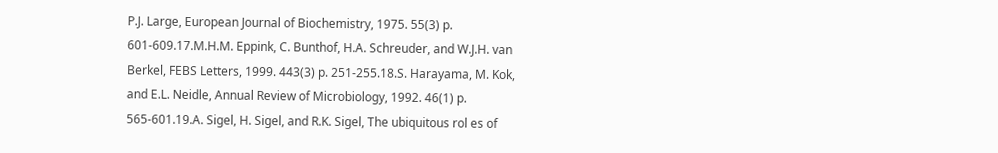P.J. Large, European Journal of Biochemistry, 1975. 55(3) p. 601-609.17.M.H.M. Eppink, C. Bunthof, H.A. Schreuder, and W.J.H. van Berkel, FEBS Letters, 1999. 443(3) p. 251-255.18.S. Harayama, M. Kok, and E.L. Neidle, Annual Review of Microbiology, 1992. 46(1) p. 565-601.19.A. Sigel, H. Sigel, and R.K. Sigel, The ubiquitous rol es of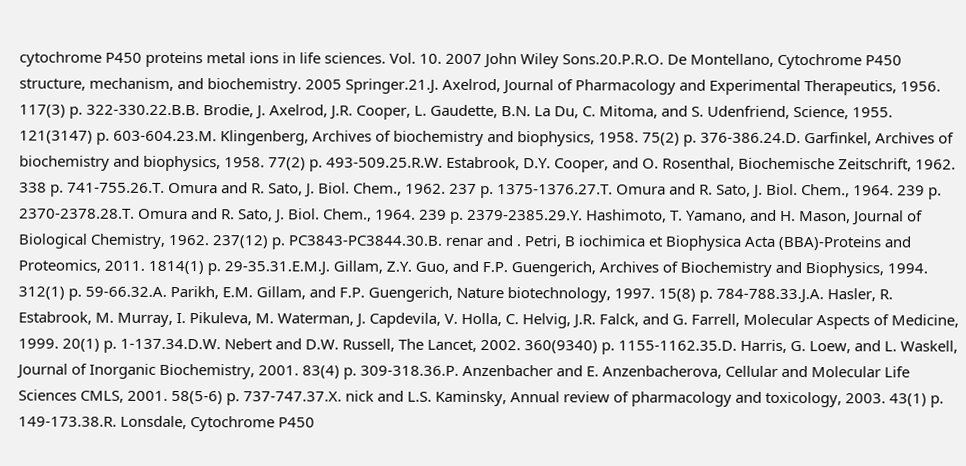cytochrome P450 proteins metal ions in life sciences. Vol. 10. 2007 John Wiley Sons.20.P.R.O. De Montellano, Cytochrome P450 structure, mechanism, and biochemistry. 2005 Springer.21.J. Axelrod, Journal of Pharmacology and Experimental Therapeutics, 1956. 117(3) p. 322-330.22.B.B. Brodie, J. Axelrod, J.R. Cooper, L. Gaudette, B.N. La Du, C. Mitoma, and S. Udenfriend, Science, 1955. 121(3147) p. 603-604.23.M. Klingenberg, Archives of biochemistry and biophysics, 1958. 75(2) p. 376-386.24.D. Garfinkel, Archives of biochemistry and biophysics, 1958. 77(2) p. 493-509.25.R.W. Estabrook, D.Y. Cooper, and O. Rosenthal, Biochemische Zeitschrift, 1962. 338 p. 741-755.26.T. Omura and R. Sato, J. Biol. Chem., 1962. 237 p. 1375-1376.27.T. Omura and R. Sato, J. Biol. Chem., 1964. 239 p. 2370-2378.28.T. Omura and R. Sato, J. Biol. Chem., 1964. 239 p. 2379-2385.29.Y. Hashimoto, T. Yamano, and H. Mason, Journal of Biological Chemistry, 1962. 237(12) p. PC3843-PC3844.30.B. renar and . Petri, B iochimica et Biophysica Acta (BBA)-Proteins and Proteomics, 2011. 1814(1) p. 29-35.31.E.M.J. Gillam, Z.Y. Guo, and F.P. Guengerich, Archives of Biochemistry and Biophysics, 1994. 312(1) p. 59-66.32.A. Parikh, E.M. Gillam, and F.P. Guengerich, Nature biotechnology, 1997. 15(8) p. 784-788.33.J.A. Hasler, R. Estabrook, M. Murray, I. Pikuleva, M. Waterman, J. Capdevila, V. Holla, C. Helvig, J.R. Falck, and G. Farrell, Molecular Aspects of Medicine, 1999. 20(1) p. 1-137.34.D.W. Nebert and D.W. Russell, The Lancet, 2002. 360(9340) p. 1155-1162.35.D. Harris, G. Loew, and L. Waskell, Journal of Inorganic Biochemistry, 2001. 83(4) p. 309-318.36.P. Anzenbacher and E. Anzenbacherova, Cellular and Molecular Life Sciences CMLS, 2001. 58(5-6) p. 737-747.37.X. nick and L.S. Kaminsky, Annual review of pharmacology and toxicology, 2003. 43(1) p. 149-173.38.R. Lonsdale, Cytochrome P450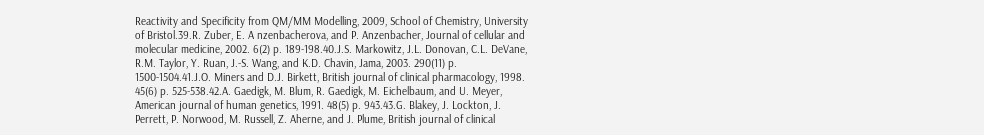Reactivity and Specificity from QM/MM Modelling, 2009, School of Chemistry, University of Bristol.39.R. Zuber, E. A nzenbacherova, and P. Anzenbacher, Journal of cellular and molecular medicine, 2002. 6(2) p. 189-198.40.J.S. Markowitz, J.L. Donovan, C.L. DeVane, R.M. Taylor, Y. Ruan, J.-S. Wang, and K.D. Chavin, Jama, 2003. 290(11) p. 1500-1504.41.J.O. Miners and D.J. Birkett, British journal of clinical pharmacology, 1998. 45(6) p. 525-538.42.A. Gaedigk, M. Blum, R. Gaedigk, M. Eichelbaum, and U. Meyer, American journal of human genetics, 1991. 48(5) p. 943.43.G. Blakey, J. Lockton, J. Perrett, P. Norwood, M. Russell, Z. Aherne, and J. Plume, British journal of clinical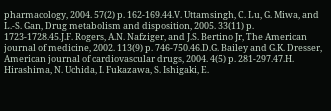pharmacology, 2004. 57(2) p. 162-169.44.V. Uttamsingh, C. Lu, G. Miwa, and L.-S. Gan, Drug metabolism and disposition, 2005. 33(11) p. 1723-1728.45.J.F. Rogers, A.N. Nafziger, and J.S. Bertino Jr, The American journal of medicine, 2002. 113(9) p. 746-750.46.D.G. Bailey and G.K. Dresser, American journal of cardiovascular drugs, 2004. 4(5) p. 281-297.47.H. Hirashima, N. Uchida, I. Fukazawa, S. Ishigaki, E.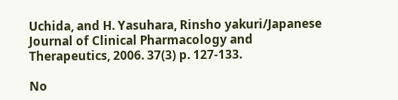Uchida, and H. Yasuhara, Rinsho yakuri/Japanese Journal of Clinical Pharmacology and Therapeutics, 2006. 37(3) p. 127-133.

No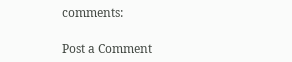comments:

Post a Comment